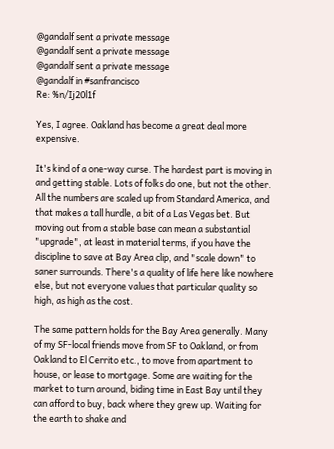@gandalf sent a private message
@gandalf sent a private message
@gandalf sent a private message
@gandalf in #sanfrancisco
Re: %n/Ij20l1f

Yes, I agree. Oakland has become a great deal more expensive.

It's kind of a one-way curse. The hardest part is moving in and getting stable. Lots of folks do one, but not the other. All the numbers are scaled up from Standard America, and that makes a tall hurdle, a bit of a Las Vegas bet. But moving out from a stable base can mean a substantial "upgrade", at least in material terms, if you have the discipline to save at Bay Area clip, and "scale down" to saner surrounds. There's a quality of life here like nowhere else, but not everyone values that particular quality so high, as high as the cost.

The same pattern holds for the Bay Area generally. Many of my SF-local friends move from SF to Oakland, or from Oakland to El Cerrito etc., to move from apartment to house, or lease to mortgage. Some are waiting for the market to turn around, biding time in East Bay until they can afford to buy, back where they grew up. Waiting for the earth to shake and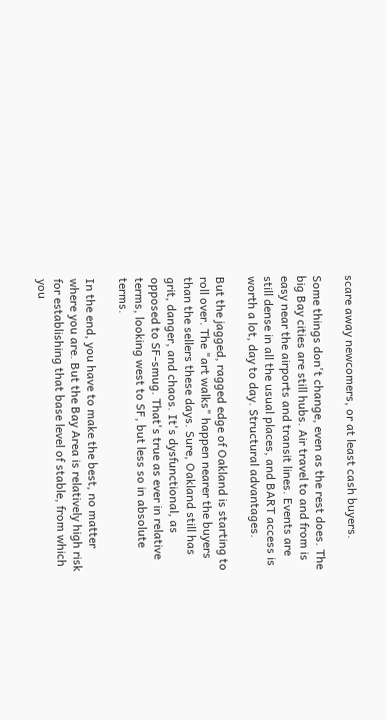scare away newcomers, or at least cash buyers.

Some things don't change, even as the rest does. The big Bay cities are still hubs. Air travel to and from is easy near the airports and transit lines. Events are still dense in all the usual places, and BART access is worth a lot, day to day. Structural advantages.

But the jagged, ragged edge of Oakland is starting to roll over. The "art walks" happen nearer the buyers than the sellers these days. Sure, Oakland still has grit, danger, and chaos. It's dysfunctional, as opposed to SF-smug. That's true as ever in relative terms, looking west to SF, but less so in absolute terms.

In the end, you have to make the best, no matter where you are. But the Bay Area is relatively high risk for establishing that base level of stable, from which you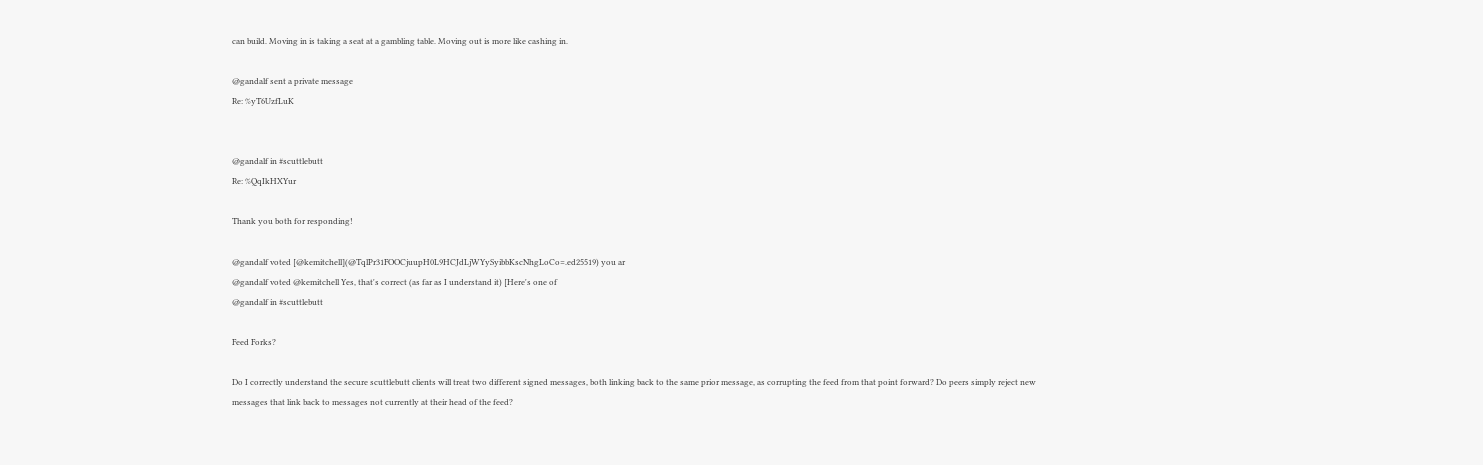can build. Moving in is taking a seat at a gambling table. Moving out is more like cashing in.

@gandalf sent a private message
Re: %yT6UzfLuK


@gandalf in #scuttlebutt
Re: %QqIkHXYur

Thank you both for responding!

@gandalf voted [@kemitchell](@TqlPr31FOOCjuupH0L9HCJdLjWYySyibbKscNhgLoCo=.ed25519) you ar
@gandalf voted @kemitchell Yes, that's correct (as far as I understand it) [Here's one of
@gandalf in #scuttlebutt

Feed Forks?

Do I correctly understand the secure scuttlebutt clients will treat two different signed messages, both linking back to the same prior message, as corrupting the feed from that point forward? Do peers simply reject new messages that link back to messages not currently at their head of the feed?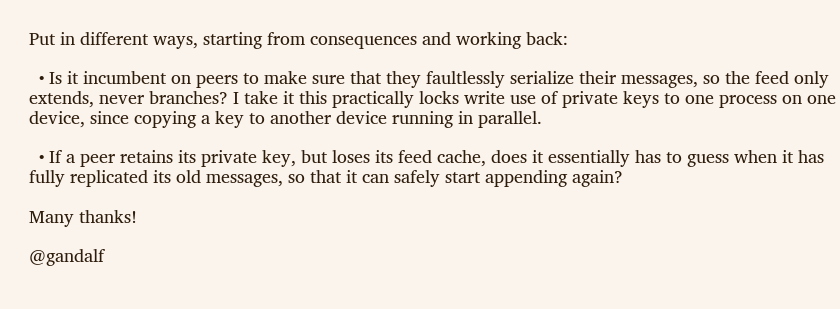Put in different ways, starting from consequences and working back:

  • Is it incumbent on peers to make sure that they faultlessly serialize their messages, so the feed only extends, never branches? I take it this practically locks write use of private keys to one process on one device, since copying a key to another device running in parallel.

  • If a peer retains its private key, but loses its feed cache, does it essentially has to guess when it has fully replicated its old messages, so that it can safely start appending again?

Many thanks!

@gandalf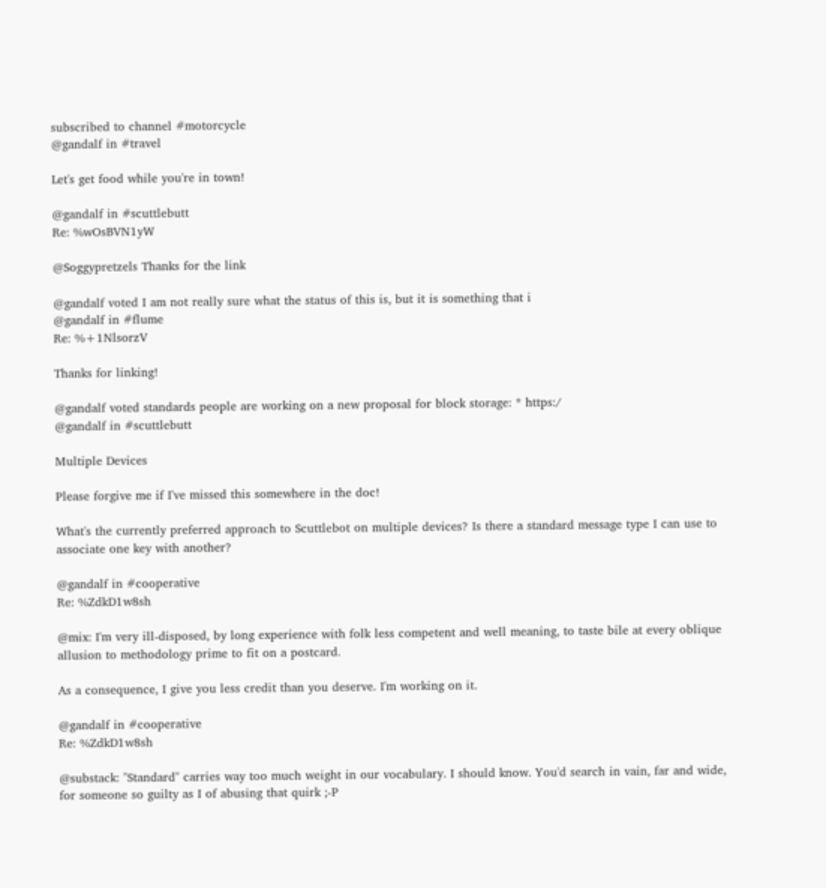subscribed to channel #motorcycle
@gandalf in #travel

Let's get food while you're in town!

@gandalf in #scuttlebutt
Re: %wOsBVN1yW

@Soggypretzels Thanks for the link

@gandalf voted I am not really sure what the status of this is, but it is something that i
@gandalf in #flume
Re: %+1NlsorzV

Thanks for linking!

@gandalf voted standards people are working on a new proposal for block storage: * https:/
@gandalf in #scuttlebutt

Multiple Devices

Please forgive me if I've missed this somewhere in the doc!

What's the currently preferred approach to Scuttlebot on multiple devices? Is there a standard message type I can use to associate one key with another?

@gandalf in #cooperative
Re: %ZdkD1w8sh

@mix: I'm very ill-disposed, by long experience with folk less competent and well meaning, to taste bile at every oblique allusion to methodology prime to fit on a postcard.

As a consequence, I give you less credit than you deserve. I'm working on it.

@gandalf in #cooperative
Re: %ZdkD1w8sh

@substack: "Standard" carries way too much weight in our vocabulary. I should know. You'd search in vain, far and wide, for someone so guilty as I of abusing that quirk ;-P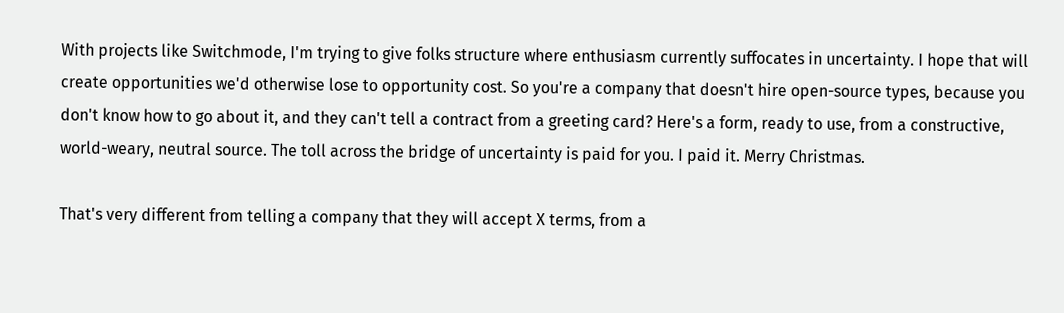With projects like Switchmode, I'm trying to give folks structure where enthusiasm currently suffocates in uncertainty. I hope that will create opportunities we'd otherwise lose to opportunity cost. So you're a company that doesn't hire open-source types, because you don't know how to go about it, and they can't tell a contract from a greeting card? Here's a form, ready to use, from a constructive, world-weary, neutral source. The toll across the bridge of uncertainty is paid for you. I paid it. Merry Christmas.

That's very different from telling a company that they will accept X terms, from a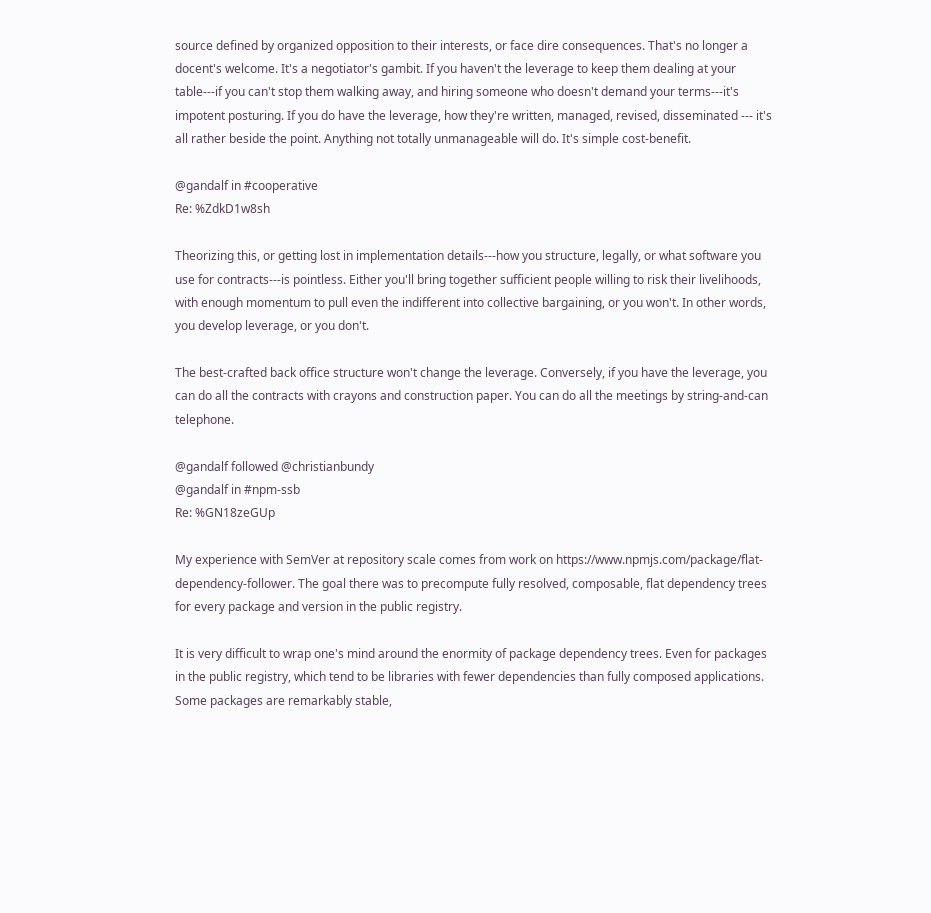source defined by organized opposition to their interests, or face dire consequences. That's no longer a docent's welcome. It's a negotiator's gambit. If you haven't the leverage to keep them dealing at your table---if you can't stop them walking away, and hiring someone who doesn't demand your terms---it's impotent posturing. If you do have the leverage, how they're written, managed, revised, disseminated --- it's all rather beside the point. Anything not totally unmanageable will do. It's simple cost-benefit.

@gandalf in #cooperative
Re: %ZdkD1w8sh

Theorizing this, or getting lost in implementation details---how you structure, legally, or what software you use for contracts---is pointless. Either you'll bring together sufficient people willing to risk their livelihoods, with enough momentum to pull even the indifferent into collective bargaining, or you won't. In other words, you develop leverage, or you don't.

The best-crafted back office structure won't change the leverage. Conversely, if you have the leverage, you can do all the contracts with crayons and construction paper. You can do all the meetings by string-and-can telephone.

@gandalf followed @christianbundy
@gandalf in #npm-ssb
Re: %GN18zeGUp

My experience with SemVer at repository scale comes from work on https://www.npmjs.com/package/flat-dependency-follower. The goal there was to precompute fully resolved, composable, flat dependency trees for every package and version in the public registry.

It is very difficult to wrap one's mind around the enormity of package dependency trees. Even for packages in the public registry, which tend to be libraries with fewer dependencies than fully composed applications. Some packages are remarkably stable,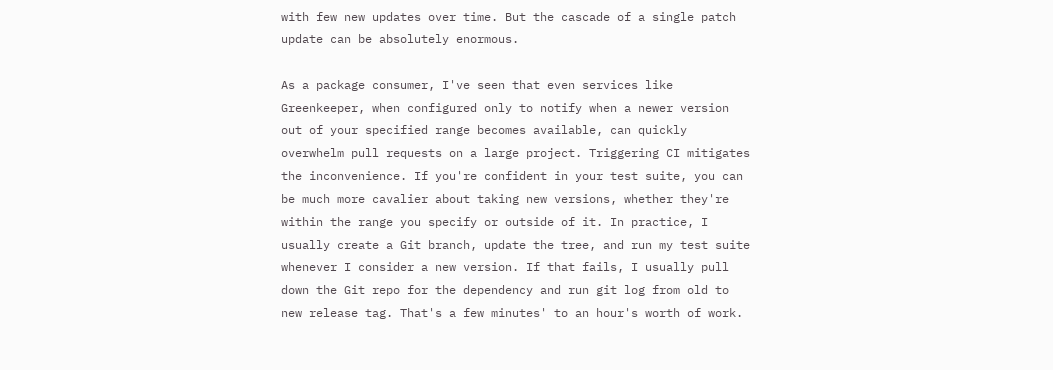with few new updates over time. But the cascade of a single patch update can be absolutely enormous.

As a package consumer, I've seen that even services like Greenkeeper, when configured only to notify when a newer version out of your specified range becomes available, can quickly overwhelm pull requests on a large project. Triggering CI mitigates the inconvenience. If you're confident in your test suite, you can be much more cavalier about taking new versions, whether they're within the range you specify or outside of it. In practice, I usually create a Git branch, update the tree, and run my test suite whenever I consider a new version. If that fails, I usually pull down the Git repo for the dependency and run git log from old to new release tag. That's a few minutes' to an hour's worth of work.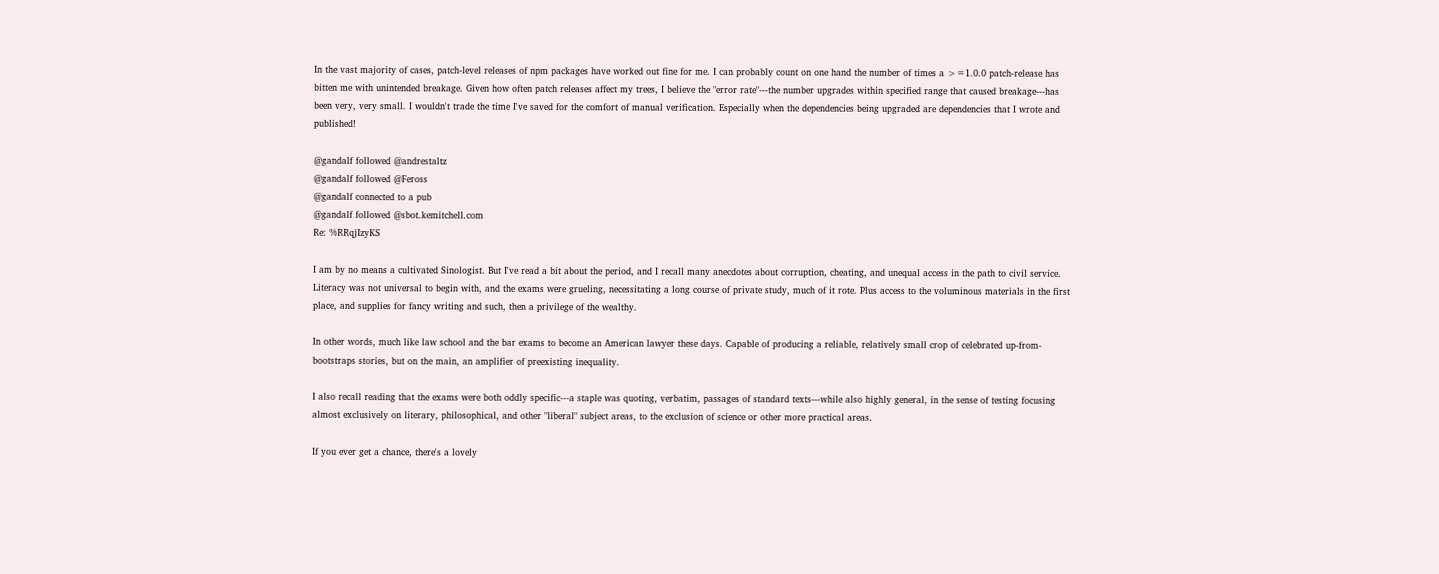In the vast majority of cases, patch-level releases of npm packages have worked out fine for me. I can probably count on one hand the number of times a >=1.0.0 patch-release has bitten me with unintended breakage. Given how often patch releases affect my trees, I believe the "error rate"---the number upgrades within specified range that caused breakage---has been very, very small. I wouldn't trade the time I've saved for the comfort of manual verification. Especially when the dependencies being upgraded are dependencies that I wrote and published!

@gandalf followed @andrestaltz
@gandalf followed @Feross
@gandalf connected to a pub
@gandalf followed @sbot.kemitchell.com
Re: %RRqjIzyKS

I am by no means a cultivated Sinologist. But I've read a bit about the period, and I recall many anecdotes about corruption, cheating, and unequal access in the path to civil service. Literacy was not universal to begin with, and the exams were grueling, necessitating a long course of private study, much of it rote. Plus access to the voluminous materials in the first place, and supplies for fancy writing and such, then a privilege of the wealthy.

In other words, much like law school and the bar exams to become an American lawyer these days. Capable of producing a reliable, relatively small crop of celebrated up-from-bootstraps stories, but on the main, an amplifier of preexisting inequality.

I also recall reading that the exams were both oddly specific---a staple was quoting, verbatim, passages of standard texts---while also highly general, in the sense of testing focusing almost exclusively on literary, philosophical, and other "liberal" subject areas, to the exclusion of science or other more practical areas.

If you ever get a chance, there's a lovely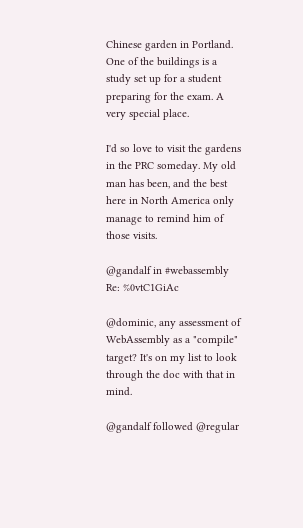Chinese garden in Portland. One of the buildings is a study set up for a student preparing for the exam. A very special place.

I'd so love to visit the gardens in the PRC someday. My old man has been, and the best here in North America only manage to remind him of those visits.

@gandalf in #webassembly
Re: %0vtC1GiAc

@dominic, any assessment of WebAssembly as a "compile" target? It's on my list to look through the doc with that in mind.

@gandalf followed @regular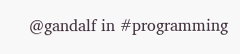@gandalf in #programming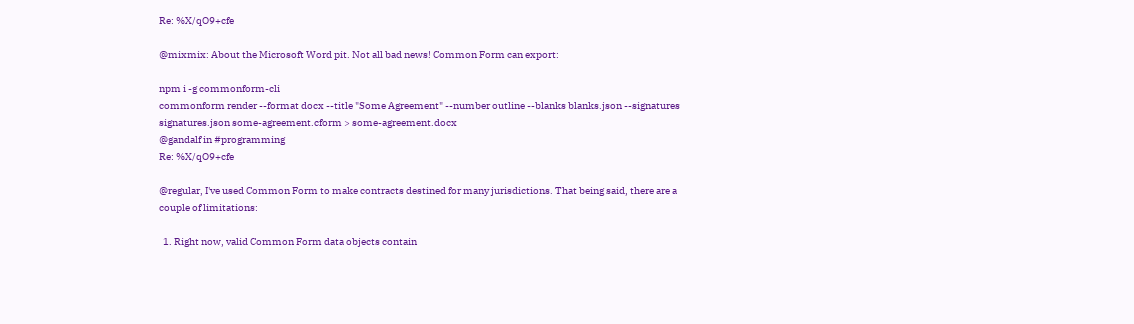Re: %X/qO9+cfe

@mixmix: About the Microsoft Word pit. Not all bad news! Common Form can export:

npm i -g commonform-cli
commonform render --format docx --title "Some Agreement" --number outline --blanks blanks.json --signatures signatures.json some-agreement.cform > some-agreement.docx
@gandalf in #programming
Re: %X/qO9+cfe

@regular, I've used Common Form to make contracts destined for many jurisdictions. That being said, there are a couple of limitations:

  1. Right now, valid Common Form data objects contain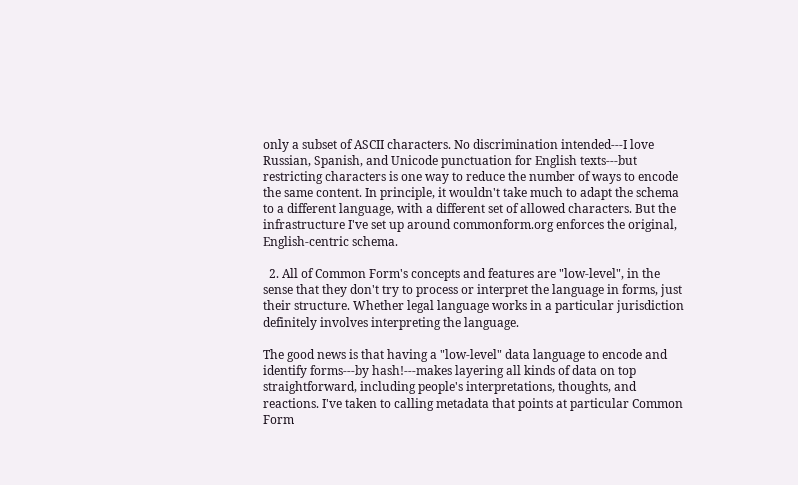only a subset of ASCII characters. No discrimination intended---I love Russian, Spanish, and Unicode punctuation for English texts---but restricting characters is one way to reduce the number of ways to encode the same content. In principle, it wouldn't take much to adapt the schema to a different language, with a different set of allowed characters. But the infrastructure I've set up around commonform.org enforces the original, English-centric schema.

  2. All of Common Form's concepts and features are "low-level", in the sense that they don't try to process or interpret the language in forms, just their structure. Whether legal language works in a particular jurisdiction definitely involves interpreting the language.

The good news is that having a "low-level" data language to encode and identify forms---by hash!---makes layering all kinds of data on top straightforward, including people's interpretations, thoughts, and reactions. I've taken to calling metadata that points at particular Common Form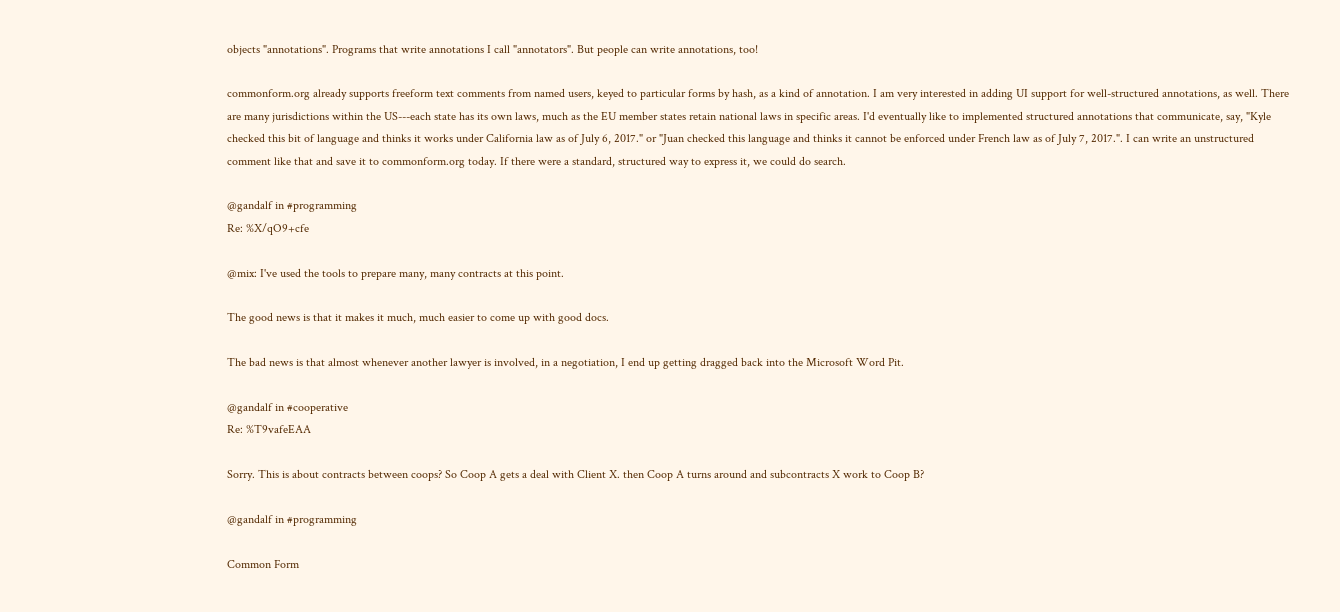objects "annotations". Programs that write annotations I call "annotators". But people can write annotations, too!

commonform.org already supports freeform text comments from named users, keyed to particular forms by hash, as a kind of annotation. I am very interested in adding UI support for well-structured annotations, as well. There are many jurisdictions within the US---each state has its own laws, much as the EU member states retain national laws in specific areas. I'd eventually like to implemented structured annotations that communicate, say, "Kyle checked this bit of language and thinks it works under California law as of July 6, 2017." or "Juan checked this language and thinks it cannot be enforced under French law as of July 7, 2017.". I can write an unstructured comment like that and save it to commonform.org today. If there were a standard, structured way to express it, we could do search.

@gandalf in #programming
Re: %X/qO9+cfe

@mix: I've used the tools to prepare many, many contracts at this point.

The good news is that it makes it much, much easier to come up with good docs.

The bad news is that almost whenever another lawyer is involved, in a negotiation, I end up getting dragged back into the Microsoft Word Pit.

@gandalf in #cooperative
Re: %T9vafeEAA

Sorry. This is about contracts between coops? So Coop A gets a deal with Client X. then Coop A turns around and subcontracts X work to Coop B?

@gandalf in #programming

Common Form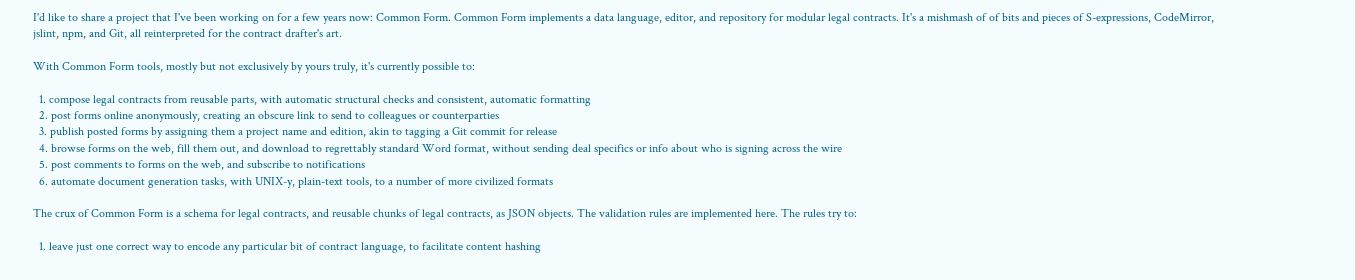I'd like to share a project that I've been working on for a few years now: Common Form. Common Form implements a data language, editor, and repository for modular legal contracts. It's a mishmash of of bits and pieces of S-expressions, CodeMirror, jslint, npm, and Git, all reinterpreted for the contract drafter's art.

With Common Form tools, mostly but not exclusively by yours truly, it's currently possible to:

  1. compose legal contracts from reusable parts, with automatic structural checks and consistent, automatic formatting
  2. post forms online anonymously, creating an obscure link to send to colleagues or counterparties
  3. publish posted forms by assigning them a project name and edition, akin to tagging a Git commit for release
  4. browse forms on the web, fill them out, and download to regrettably standard Word format, without sending deal specifics or info about who is signing across the wire
  5. post comments to forms on the web, and subscribe to notifications
  6. automate document generation tasks, with UNIX-y, plain-text tools, to a number of more civilized formats

The crux of Common Form is a schema for legal contracts, and reusable chunks of legal contracts, as JSON objects. The validation rules are implemented here. The rules try to:

  1. leave just one correct way to encode any particular bit of contract language, to facilitate content hashing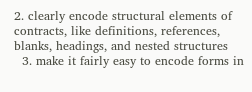2. clearly encode structural elements of contracts, like definitions, references, blanks, headings, and nested structures
  3. make it fairly easy to encode forms in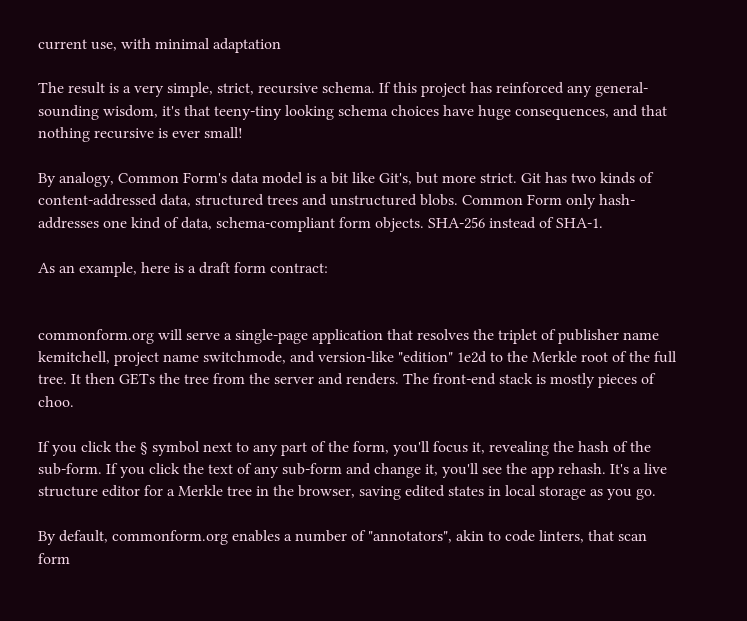current use, with minimal adaptation

The result is a very simple, strict, recursive schema. If this project has reinforced any general-sounding wisdom, it's that teeny-tiny looking schema choices have huge consequences, and that nothing recursive is ever small!

By analogy, Common Form's data model is a bit like Git's, but more strict. Git has two kinds of content-addressed data, structured trees and unstructured blobs. Common Form only hash-addresses one kind of data, schema-compliant form objects. SHA-256 instead of SHA-1.

As an example, here is a draft form contract:


commonform.org will serve a single-page application that resolves the triplet of publisher name kemitchell, project name switchmode, and version-like "edition" 1e2d to the Merkle root of the full tree. It then GETs the tree from the server and renders. The front-end stack is mostly pieces of choo.

If you click the § symbol next to any part of the form, you'll focus it, revealing the hash of the sub-form. If you click the text of any sub-form and change it, you'll see the app rehash. It's a live structure editor for a Merkle tree in the browser, saving edited states in local storage as you go.

By default, commonform.org enables a number of "annotators", akin to code linters, that scan form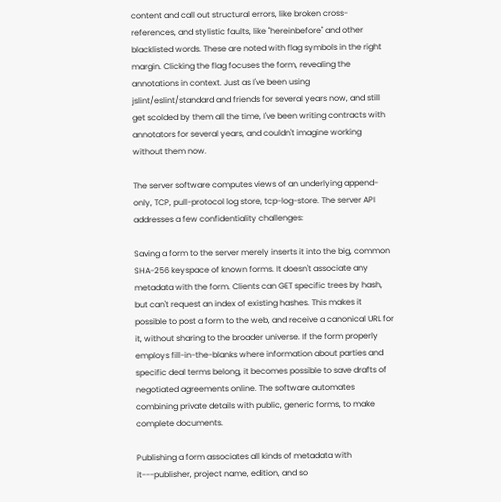content and call out structural errors, like broken cross-references, and stylistic faults, like "hereinbefore" and other blacklisted words. These are noted with flag symbols in the right margin. Clicking the flag focuses the form, revealing the annotations in context. Just as I've been using jslint/eslint/standard and friends for several years now, and still get scolded by them all the time, I've been writing contracts with annotators for several years, and couldn't imagine working without them now.

The server software computes views of an underlying append-only, TCP, pull-protocol log store, tcp-log-store. The server API addresses a few confidentiality challenges:

Saving a form to the server merely inserts it into the big, common SHA-256 keyspace of known forms. It doesn't associate any metadata with the form. Clients can GET specific trees by hash, but can't request an index of existing hashes. This makes it possible to post a form to the web, and receive a canonical URL for it, without sharing to the broader universe. If the form properly employs fill-in-the-blanks where information about parties and specific deal terms belong, it becomes possible to save drafts of negotiated agreements online. The software automates combining private details with public, generic forms, to make complete documents.

Publishing a form associates all kinds of metadata with it---publisher, project name, edition, and so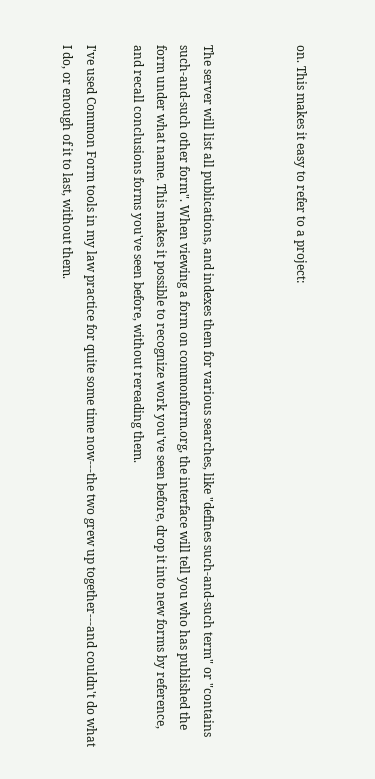on. This makes it easy to refer to a project:



The server will list all publications, and indexes them for various searches, like "defines such-and-such term" or "contains such-and-such other form". When viewing a form on commonform.org, the interface will tell you who has published the form under what name. This makes it possible to recognize work you've seen before, drop it into new forms by reference, and recall conclusions forms you've seen before, without rereading them.

I've used Common Form tools in my law practice for quite some time now---the two grew up together---and couldn't do what I do, or enough of it to last, without them.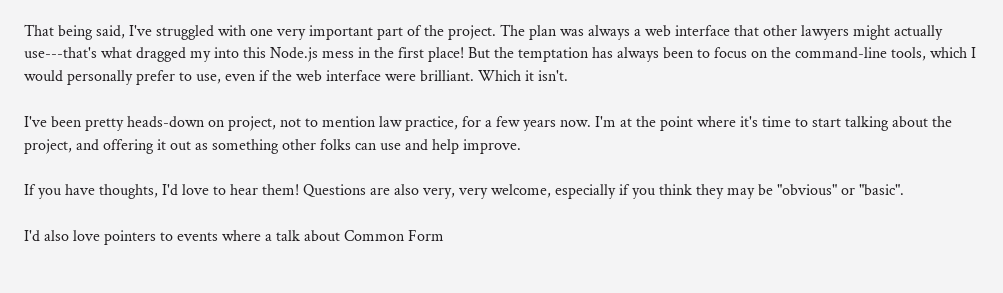That being said, I've struggled with one very important part of the project. The plan was always a web interface that other lawyers might actually use---that's what dragged my into this Node.js mess in the first place! But the temptation has always been to focus on the command-line tools, which I would personally prefer to use, even if the web interface were brilliant. Which it isn't.

I've been pretty heads-down on project, not to mention law practice, for a few years now. I'm at the point where it's time to start talking about the project, and offering it out as something other folks can use and help improve.

If you have thoughts, I'd love to hear them! Questions are also very, very welcome, especially if you think they may be "obvious" or "basic".

I'd also love pointers to events where a talk about Common Form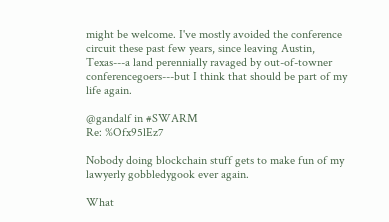might be welcome. I've mostly avoided the conference circuit these past few years, since leaving Austin, Texas---a land perennially ravaged by out-of-towner conferencegoers---but I think that should be part of my life again.

@gandalf in #SWARM
Re: %Ofx95lEz7

Nobody doing blockchain stuff gets to make fun of my lawyerly gobbledygook ever again.

What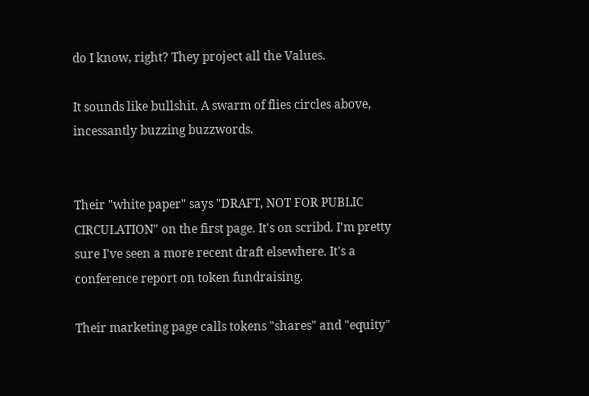do I know, right? They project all the Values.

It sounds like bullshit. A swarm of flies circles above, incessantly buzzing buzzwords.


Their "white paper" says "DRAFT, NOT FOR PUBLIC CIRCULATION" on the first page. It's on scribd. I'm pretty sure I've seen a more recent draft elsewhere. It's a conference report on token fundraising.

Their marketing page calls tokens "shares" and "equity"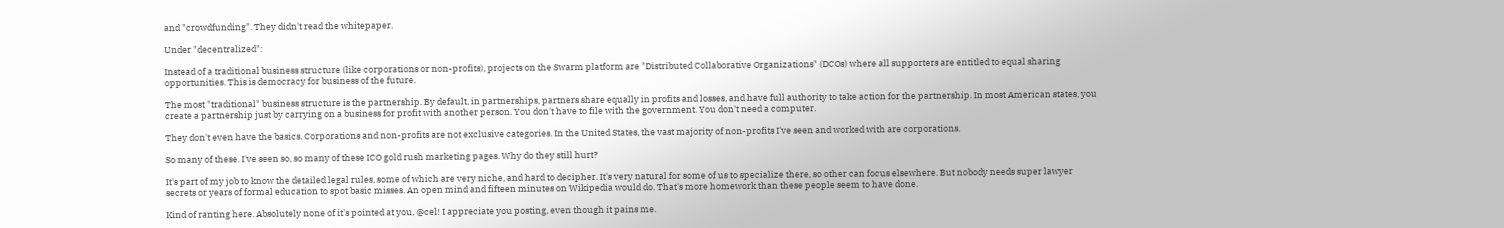and "crowdfunding". They didn't read the whitepaper.

Under "decentralized":

Instead of a traditional business structure (like corporations or non-profits), projects on the Swarm platform are "Distributed Collaborative Organizations" (DCOs) where all supporters are entitled to equal sharing opportunities. This is democracy for business of the future.

The most "traditional" business structure is the partnership. By default, in partnerships, partners share equally in profits and losses, and have full authority to take action for the partnership. In most American states, you create a partnership just by carrying on a business for profit with another person. You don't have to file with the government. You don't need a computer.

They don't even have the basics. Corporations and non-profits are not exclusive categories. In the United States, the vast majority of non-profits I've seen and worked with are corporations.

So many of these. I've seen so, so many of these ICO gold rush marketing pages. Why do they still hurt?

It's part of my job to know the detailed legal rules, some of which are very niche, and hard to decipher. It's very natural for some of us to specialize there, so other can focus elsewhere. But nobody needs super lawyer secrets or years of formal education to spot basic misses. An open mind and fifteen minutes on Wikipedia would do. That's more homework than these people seem to have done.

Kind of ranting here. Absolutely none of it's pointed at you, @cel! I appreciate you posting, even though it pains me.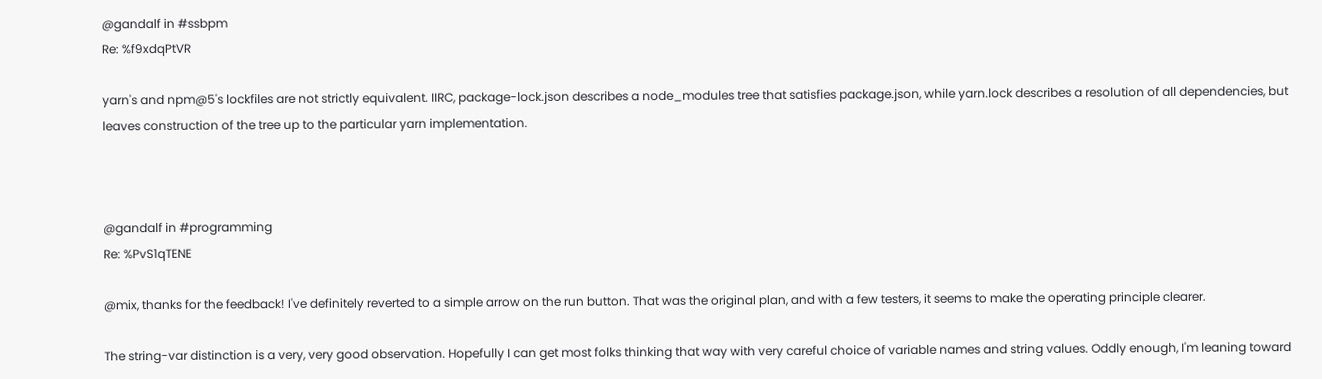@gandalf in #ssbpm
Re: %f9xdqPtVR

yarn's and npm@5's lockfiles are not strictly equivalent. IIRC, package-lock.json describes a node_modules tree that satisfies package.json, while yarn.lock describes a resolution of all dependencies, but leaves construction of the tree up to the particular yarn implementation.



@gandalf in #programming
Re: %PvS1qTENE

@mix, thanks for the feedback! I've definitely reverted to a simple arrow on the run button. That was the original plan, and with a few testers, it seems to make the operating principle clearer.

The string-var distinction is a very, very good observation. Hopefully I can get most folks thinking that way with very careful choice of variable names and string values. Oddly enough, I'm leaning toward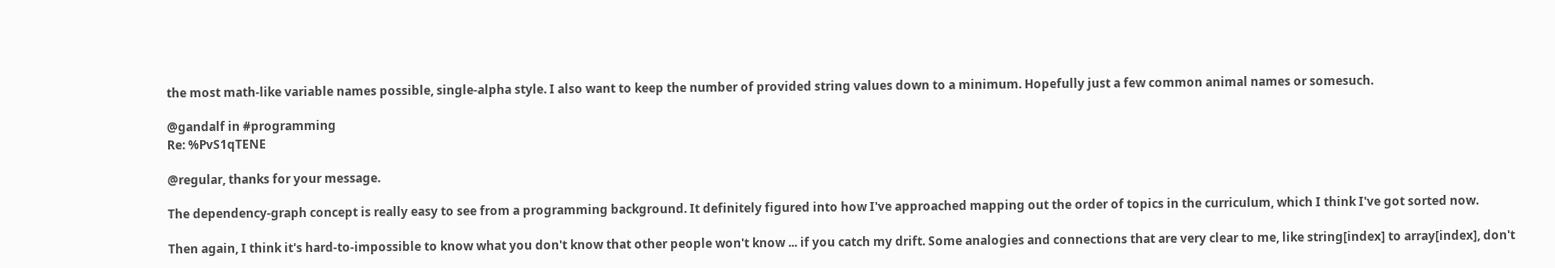the most math-like variable names possible, single-alpha style. I also want to keep the number of provided string values down to a minimum. Hopefully just a few common animal names or somesuch.

@gandalf in #programming
Re: %PvS1qTENE

@regular, thanks for your message.

The dependency-graph concept is really easy to see from a programming background. It definitely figured into how I've approached mapping out the order of topics in the curriculum, which I think I've got sorted now.

Then again, I think it's hard-to-impossible to know what you don't know that other people won't know ... if you catch my drift. Some analogies and connections that are very clear to me, like string[index] to array[index], don't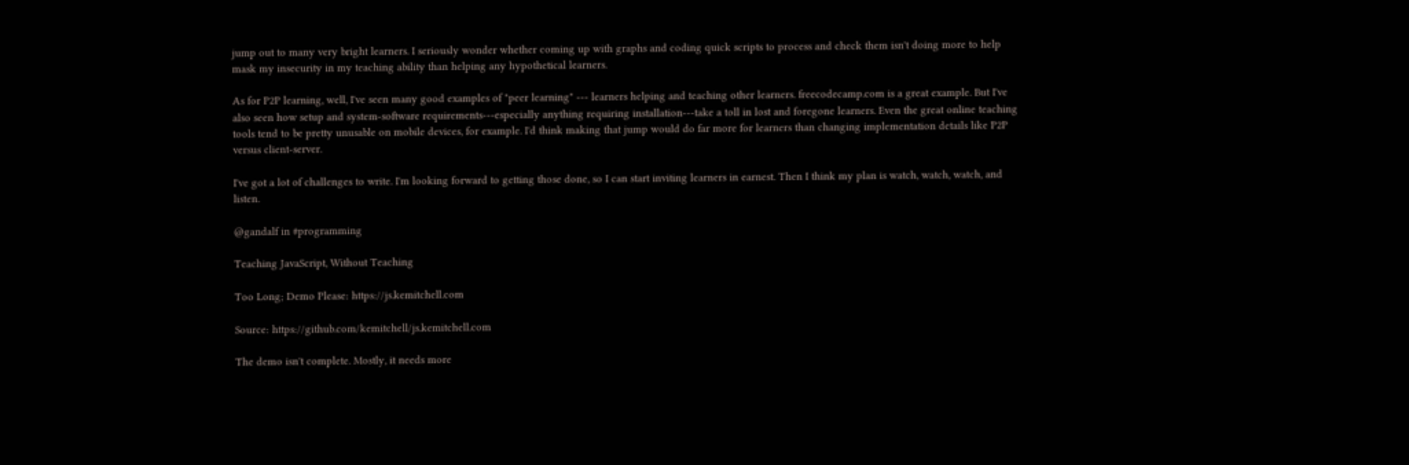jump out to many very bright learners. I seriously wonder whether coming up with graphs and coding quick scripts to process and check them isn't doing more to help mask my insecurity in my teaching ability than helping any hypothetical learners.

As for P2P learning, well, I've seen many good examples of "peer learning" --- learners helping and teaching other learners. freecodecamp.com is a great example. But I've also seen how setup and system-software requirements---especially anything requiring installation---take a toll in lost and foregone learners. Even the great online teaching tools tend to be pretty unusable on mobile devices, for example. I'd think making that jump would do far more for learners than changing implementation details like P2P versus client-server.

I've got a lot of challenges to write. I'm looking forward to getting those done, so I can start inviting learners in earnest. Then I think my plan is watch, watch, watch, and listen.

@gandalf in #programming

Teaching JavaScript, Without Teaching

Too Long; Demo Please: https://js.kemitchell.com

Source: https://github.com/kemitchell/js.kemitchell.com

The demo isn't complete. Mostly, it needs more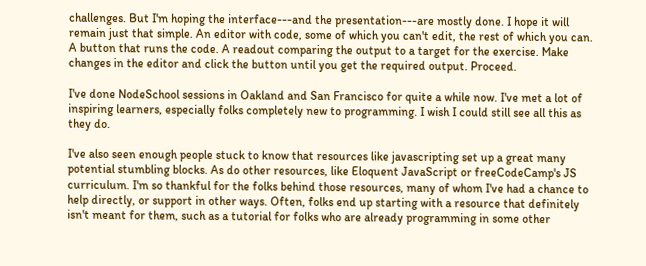challenges. But I'm hoping the interface---and the presentation---are mostly done. I hope it will remain just that simple. An editor with code, some of which you can't edit, the rest of which you can. A button that runs the code. A readout comparing the output to a target for the exercise. Make changes in the editor and click the button until you get the required output. Proceed.

I've done NodeSchool sessions in Oakland and San Francisco for quite a while now. I've met a lot of inspiring learners, especially folks completely new to programming. I wish I could still see all this as they do.

I've also seen enough people stuck to know that resources like javascripting set up a great many potential stumbling blocks. As do other resources, like Eloquent JavaScript or freeCodeCamp's JS curriculum. I'm so thankful for the folks behind those resources, many of whom I've had a chance to help directly, or support in other ways. Often, folks end up starting with a resource that definitely isn't meant for them, such as a tutorial for folks who are already programming in some other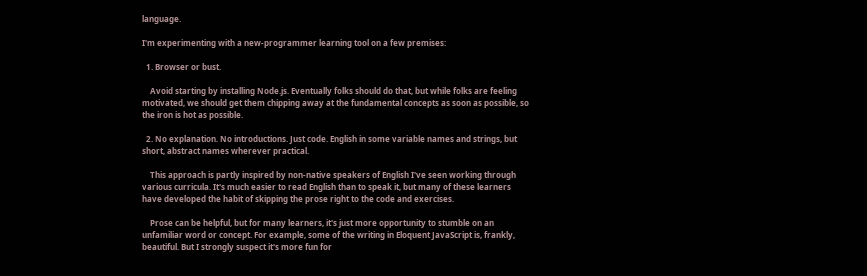language.

I'm experimenting with a new-programmer learning tool on a few premises:

  1. Browser or bust.

    Avoid starting by installing Node.js. Eventually folks should do that, but while folks are feeling motivated, we should get them chipping away at the fundamental concepts as soon as possible, so the iron is hot as possible.

  2. No explanation. No introductions. Just code. English in some variable names and strings, but short, abstract names wherever practical.

    This approach is partly inspired by non-native speakers of English I've seen working through various curricula. It's much easier to read English than to speak it, but many of these learners have developed the habit of skipping the prose right to the code and exercises.

    Prose can be helpful, but for many learners, it's just more opportunity to stumble on an unfamiliar word or concept. For example, some of the writing in Eloquent JavaScript is, frankly, beautiful. But I strongly suspect it's more fun for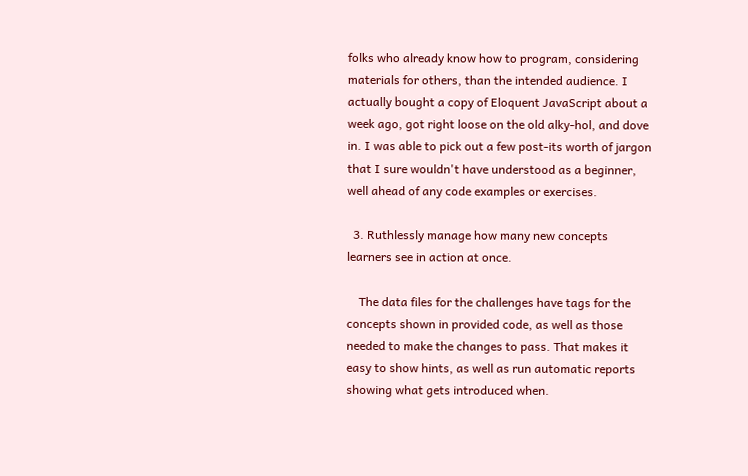folks who already know how to program, considering materials for others, than the intended audience. I actually bought a copy of Eloquent JavaScript about a week ago, got right loose on the old alky-hol, and dove in. I was able to pick out a few post-its worth of jargon that I sure wouldn't have understood as a beginner, well ahead of any code examples or exercises.

  3. Ruthlessly manage how many new concepts learners see in action at once.

    The data files for the challenges have tags for the concepts shown in provided code, as well as those needed to make the changes to pass. That makes it easy to show hints, as well as run automatic reports showing what gets introduced when.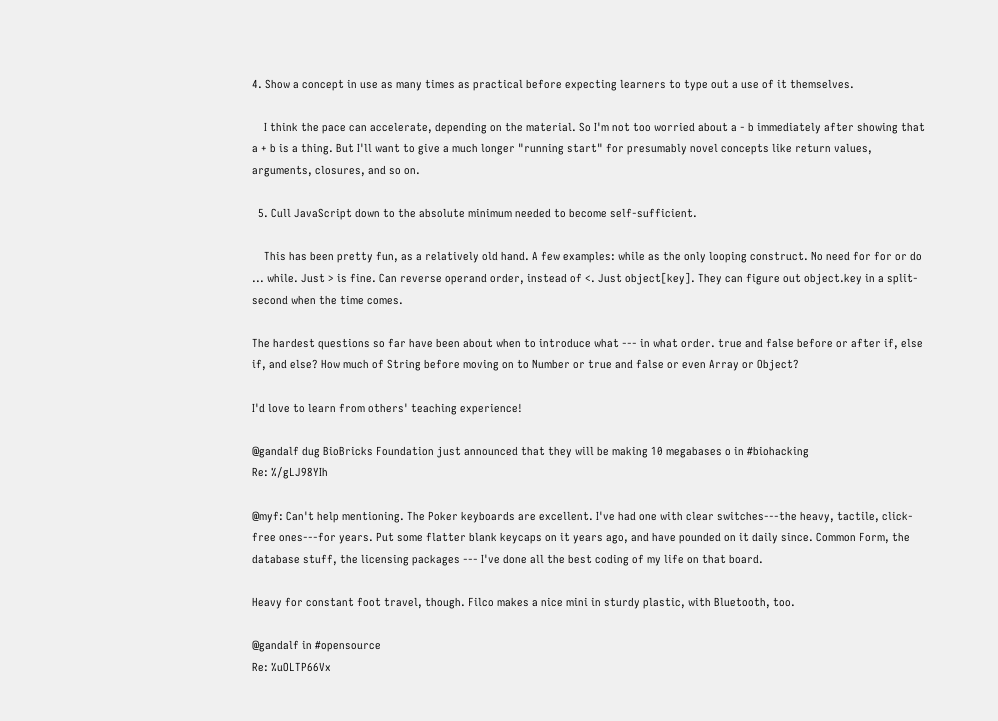4. Show a concept in use as many times as practical before expecting learners to type out a use of it themselves.

    I think the pace can accelerate, depending on the material. So I'm not too worried about a - b immediately after showing that a + b is a thing. But I'll want to give a much longer "running start" for presumably novel concepts like return values, arguments, closures, and so on.

  5. Cull JavaScript down to the absolute minimum needed to become self-sufficient.

    This has been pretty fun, as a relatively old hand. A few examples: while as the only looping construct. No need for for or do ... while. Just > is fine. Can reverse operand order, instead of <. Just object[key]. They can figure out object.key in a split-second when the time comes.

The hardest questions so far have been about when to introduce what --- in what order. true and false before or after if, else if, and else? How much of String before moving on to Number or true and false or even Array or Object?

I'd love to learn from others' teaching experience!

@gandalf dug BioBricks Foundation just announced that they will be making 10 megabases o in #biohacking
Re: %/gLJ98YIh

@myf: Can't help mentioning. The Poker keyboards are excellent. I've had one with clear switches---the heavy, tactile, click-free ones---for years. Put some flatter blank keycaps on it years ago, and have pounded on it daily since. Common Form, the database stuff, the licensing packages --- I've done all the best coding of my life on that board.

Heavy for constant foot travel, though. Filco makes a nice mini in sturdy plastic, with Bluetooth, too.

@gandalf in #opensource
Re: %uOLTP66Vx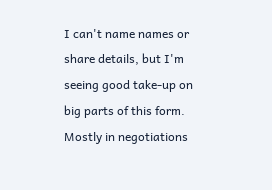I can't name names or share details, but I'm seeing good take-up on big parts of this form. Mostly in negotiations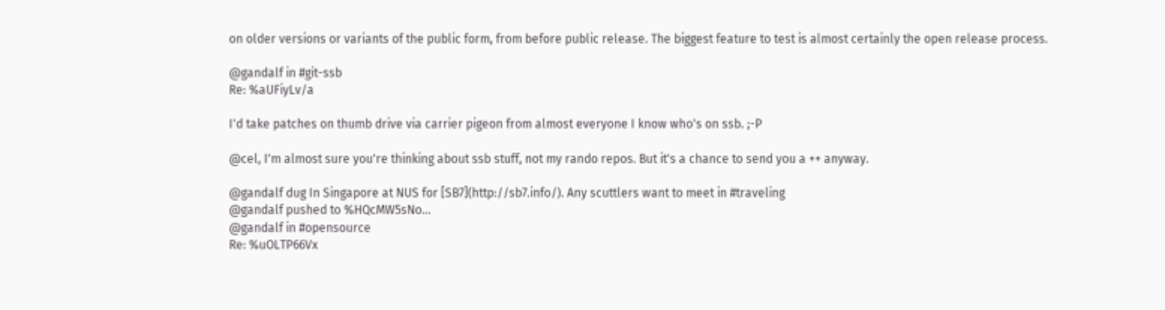on older versions or variants of the public form, from before public release. The biggest feature to test is almost certainly the open release process.

@gandalf in #git-ssb
Re: %aUFiyLv/a

I'd take patches on thumb drive via carrier pigeon from almost everyone I know who's on ssb. ;-P

@cel, I'm almost sure you're thinking about ssb stuff, not my rando repos. But it's a chance to send you a ++ anyway.

@gandalf dug In Singapore at NUS for [SB7](http://sb7.info/). Any scuttlers want to meet in #traveling
@gandalf pushed to %HQcMW5sNo...
@gandalf in #opensource
Re: %uOLTP66Vx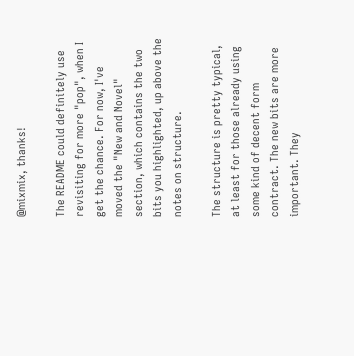@mixmix, thanks!

The README could definitely use revisiting for more "pop", when I get the chance. For now, I've moved the "New and Novel" section, which contains the two bits you highlighted, up above the notes on structure.

The structure is pretty typical, at least for those already using some kind of decent form contract. The new bits are more important. They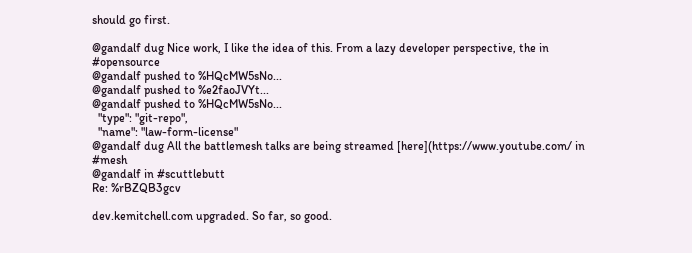should go first.

@gandalf dug Nice work, I like the idea of this. From a lazy developer perspective, the in #opensource
@gandalf pushed to %HQcMW5sNo...
@gandalf pushed to %e2faoJVYt...
@gandalf pushed to %HQcMW5sNo...
  "type": "git-repo",
  "name": "law-form-license"
@gandalf dug All the battlemesh talks are being streamed [here](https://www.youtube.com/ in #mesh
@gandalf in #scuttlebutt
Re: %rBZQB3gcv

dev.kemitchell.com upgraded. So far, so good.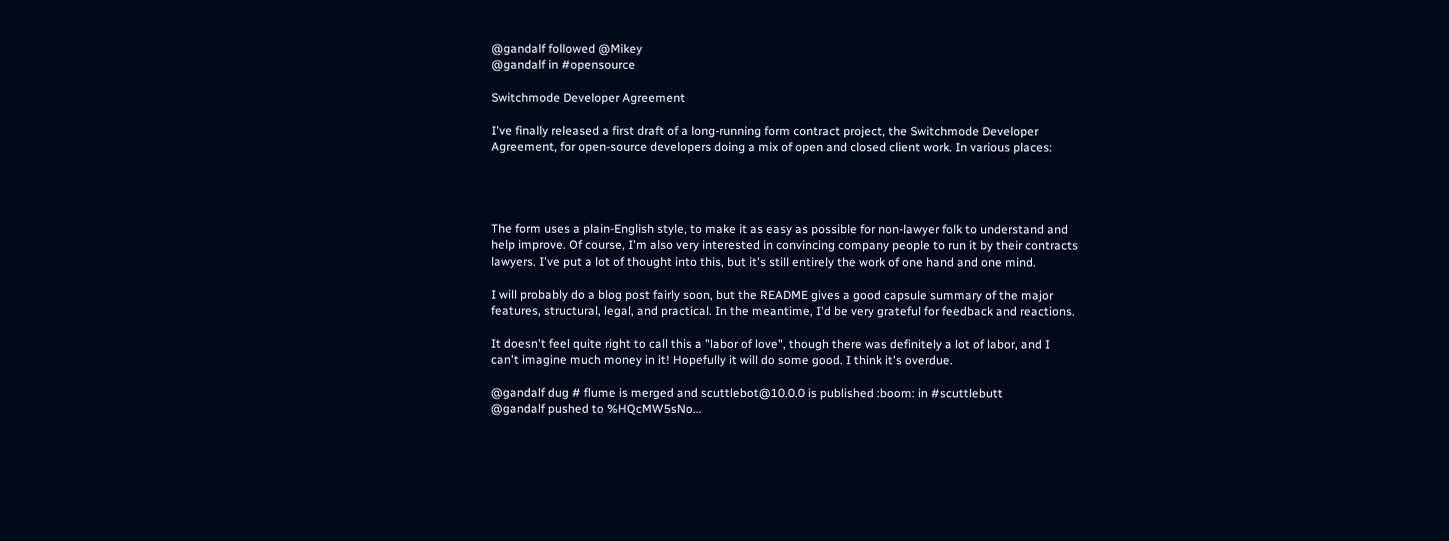@gandalf followed @Mikey
@gandalf in #opensource

Switchmode Developer Agreement

I've finally released a first draft of a long-running form contract project, the Switchmode Developer Agreement, for open-source developers doing a mix of open and closed client work. In various places:




The form uses a plain-English style, to make it as easy as possible for non-lawyer folk to understand and help improve. Of course, I'm also very interested in convincing company people to run it by their contracts lawyers. I've put a lot of thought into this, but it's still entirely the work of one hand and one mind.

I will probably do a blog post fairly soon, but the README gives a good capsule summary of the major features, structural, legal, and practical. In the meantime, I'd be very grateful for feedback and reactions.

It doesn't feel quite right to call this a "labor of love", though there was definitely a lot of labor, and I can't imagine much money in it! Hopefully it will do some good. I think it's overdue.

@gandalf dug # flume is merged and scuttlebot@10.0.0 is published :boom: in #scuttlebutt
@gandalf pushed to %HQcMW5sNo...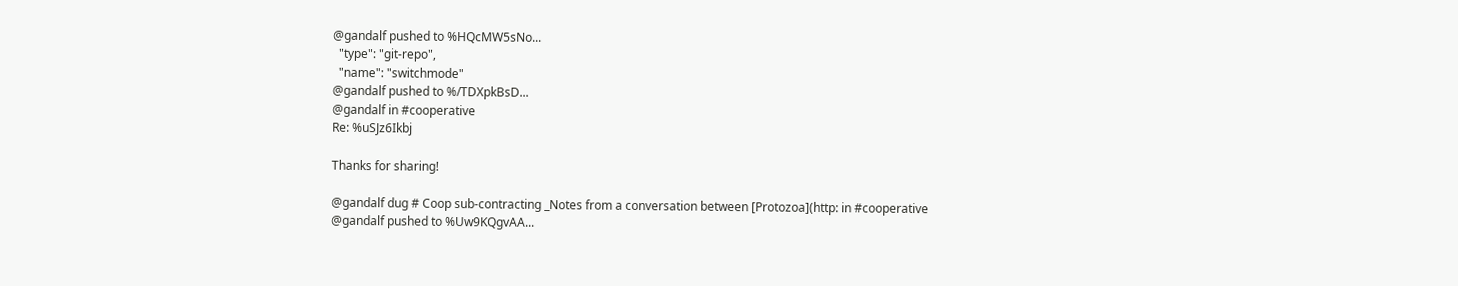@gandalf pushed to %HQcMW5sNo...
  "type": "git-repo",
  "name": "switchmode"
@gandalf pushed to %/TDXpkBsD...
@gandalf in #cooperative
Re: %uSJz6Ikbj

Thanks for sharing!

@gandalf dug # Coop sub-contracting _Notes from a conversation between [Protozoa](http: in #cooperative
@gandalf pushed to %Uw9KQgvAA...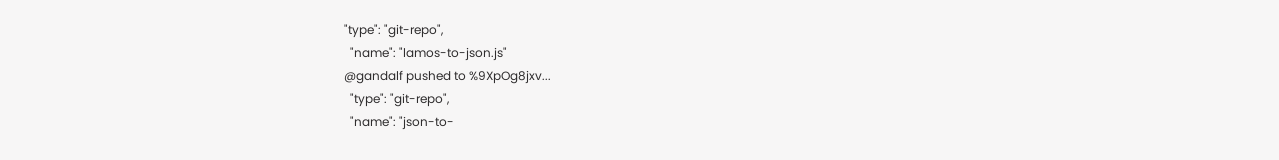"type": "git-repo",
  "name": "lamos-to-json.js"
@gandalf pushed to %9XpOg8jxv...
  "type": "git-repo",
  "name": "json-to-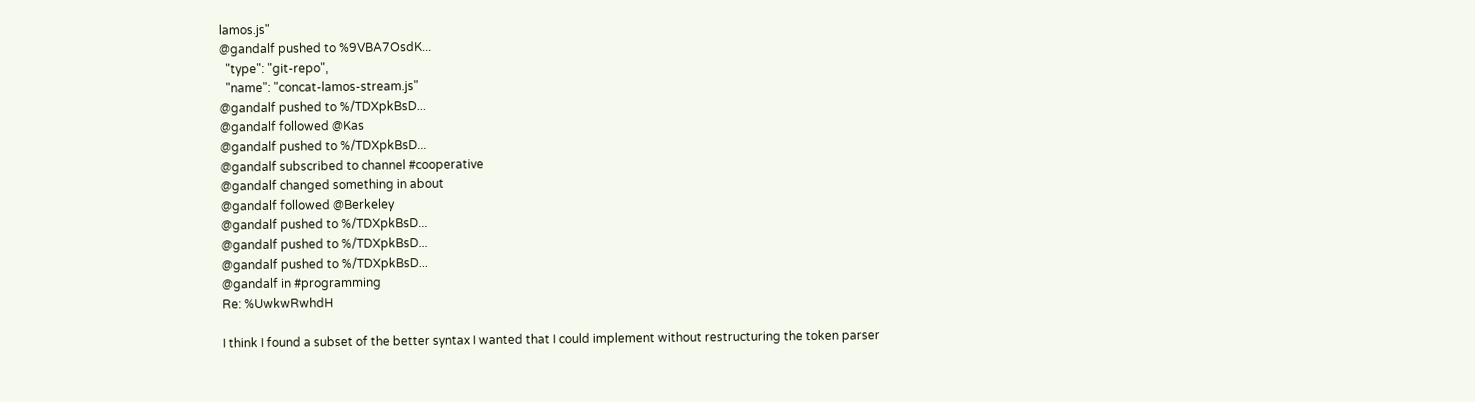lamos.js"
@gandalf pushed to %9VBA7OsdK...
  "type": "git-repo",
  "name": "concat-lamos-stream.js"
@gandalf pushed to %/TDXpkBsD...
@gandalf followed @Kas
@gandalf pushed to %/TDXpkBsD...
@gandalf subscribed to channel #cooperative
@gandalf changed something in about
@gandalf followed @Berkeley
@gandalf pushed to %/TDXpkBsD...
@gandalf pushed to %/TDXpkBsD...
@gandalf pushed to %/TDXpkBsD...
@gandalf in #programming
Re: %UwkwRwhdH

I think I found a subset of the better syntax I wanted that I could implement without restructuring the token parser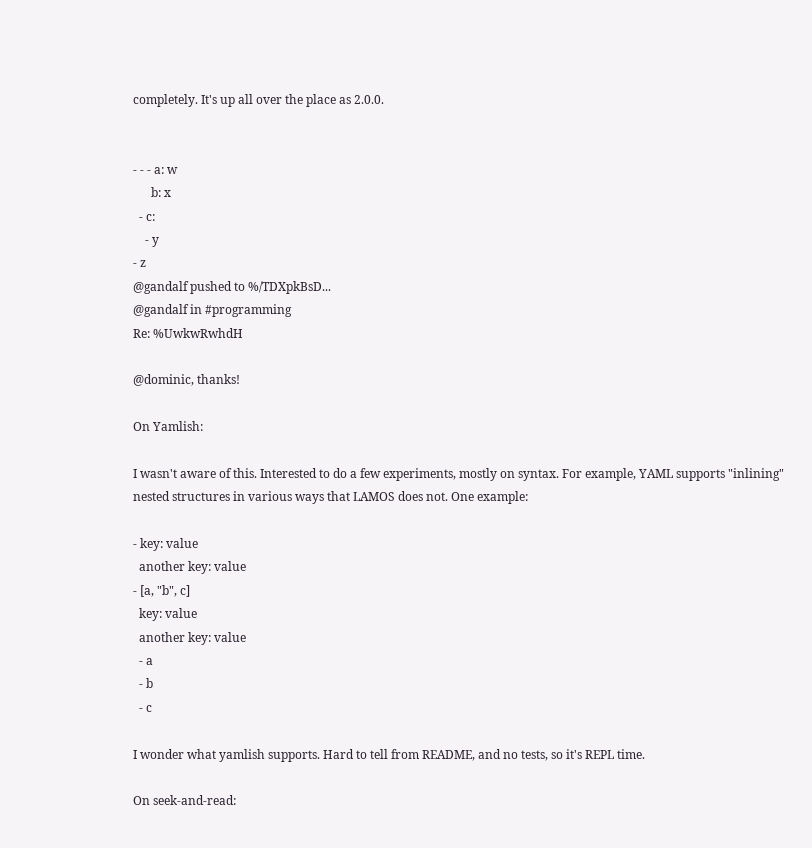completely. It's up all over the place as 2.0.0.


- - - a: w
      b: x
  - c:
    - y
- z
@gandalf pushed to %/TDXpkBsD...
@gandalf in #programming
Re: %UwkwRwhdH

@dominic, thanks!

On Yamlish:

I wasn't aware of this. Interested to do a few experiments, mostly on syntax. For example, YAML supports "inlining" nested structures in various ways that LAMOS does not. One example:

- key: value
  another key: value
- [a, "b", c]
  key: value
  another key: value
  - a
  - b
  - c

I wonder what yamlish supports. Hard to tell from README, and no tests, so it's REPL time.

On seek-and-read: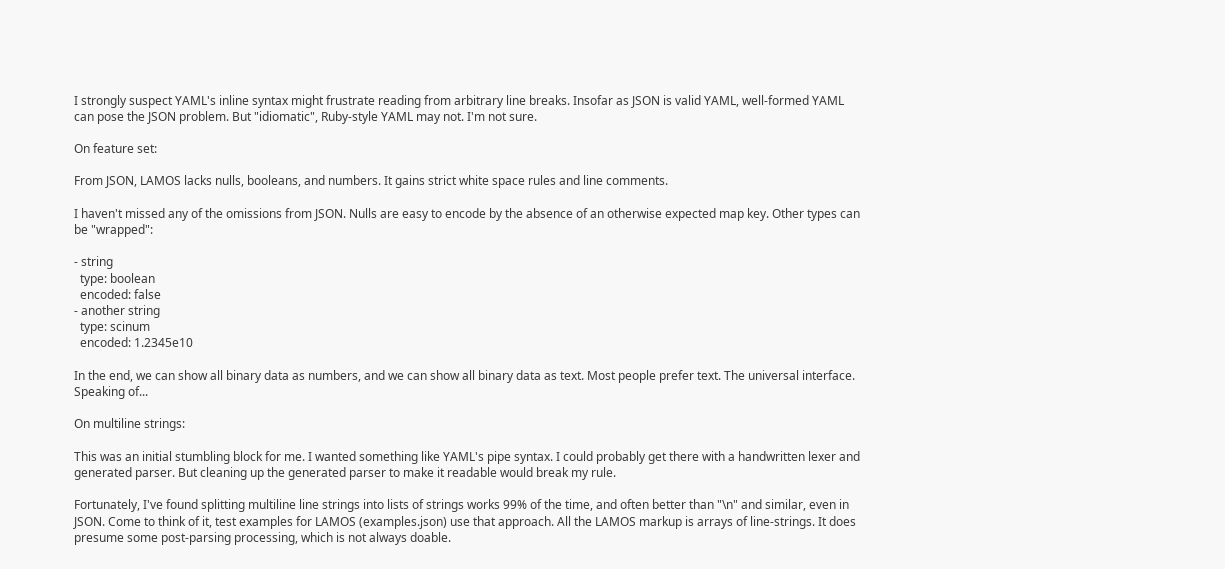I strongly suspect YAML's inline syntax might frustrate reading from arbitrary line breaks. Insofar as JSON is valid YAML, well-formed YAML can pose the JSON problem. But "idiomatic", Ruby-style YAML may not. I'm not sure.

On feature set:

From JSON, LAMOS lacks nulls, booleans, and numbers. It gains strict white space rules and line comments.

I haven't missed any of the omissions from JSON. Nulls are easy to encode by the absence of an otherwise expected map key. Other types can be "wrapped":

- string
  type: boolean
  encoded: false
- another string
  type: scinum
  encoded: 1.2345e10

In the end, we can show all binary data as numbers, and we can show all binary data as text. Most people prefer text. The universal interface. Speaking of...

On multiline strings:

This was an initial stumbling block for me. I wanted something like YAML's pipe syntax. I could probably get there with a handwritten lexer and generated parser. But cleaning up the generated parser to make it readable would break my rule.

Fortunately, I've found splitting multiline line strings into lists of strings works 99% of the time, and often better than "\n" and similar, even in JSON. Come to think of it, test examples for LAMOS (examples.json) use that approach. All the LAMOS markup is arrays of line-strings. It does presume some post-parsing processing, which is not always doable.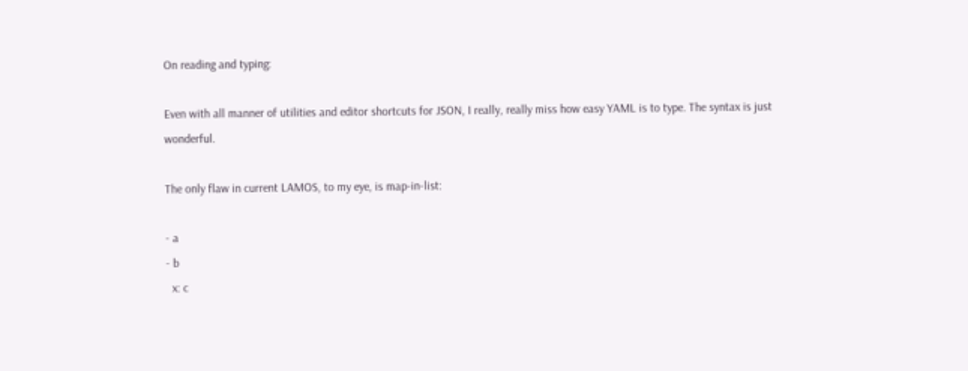On reading and typing:

Even with all manner of utilities and editor shortcuts for JSON, I really, really miss how easy YAML is to type. The syntax is just wonderful.

The only flaw in current LAMOS, to my eye, is map-in-list:

- a
- b
  x: c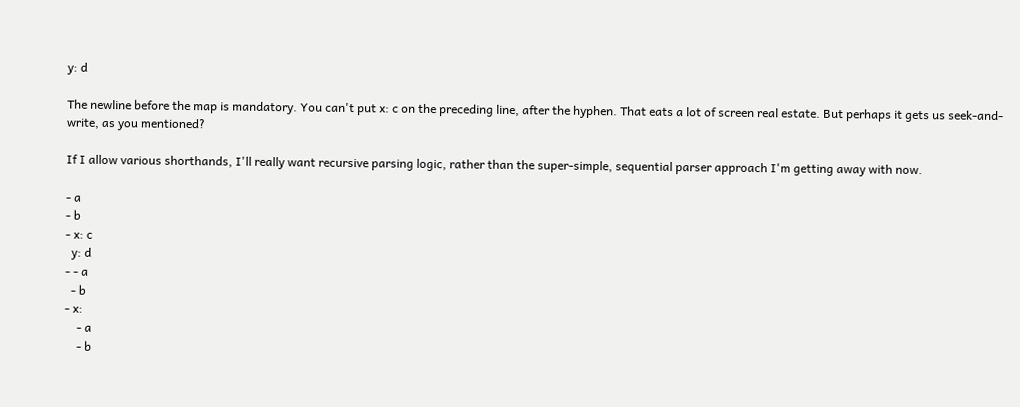y: d

The newline before the map is mandatory. You can't put x: c on the preceding line, after the hyphen. That eats a lot of screen real estate. But perhaps it gets us seek-and-write, as you mentioned?

If I allow various shorthands, I'll really want recursive parsing logic, rather than the super-simple, sequential parser approach I'm getting away with now.

- a
- b
- x: c
  y: d
- - a
  - b
- x:
    - a
    - b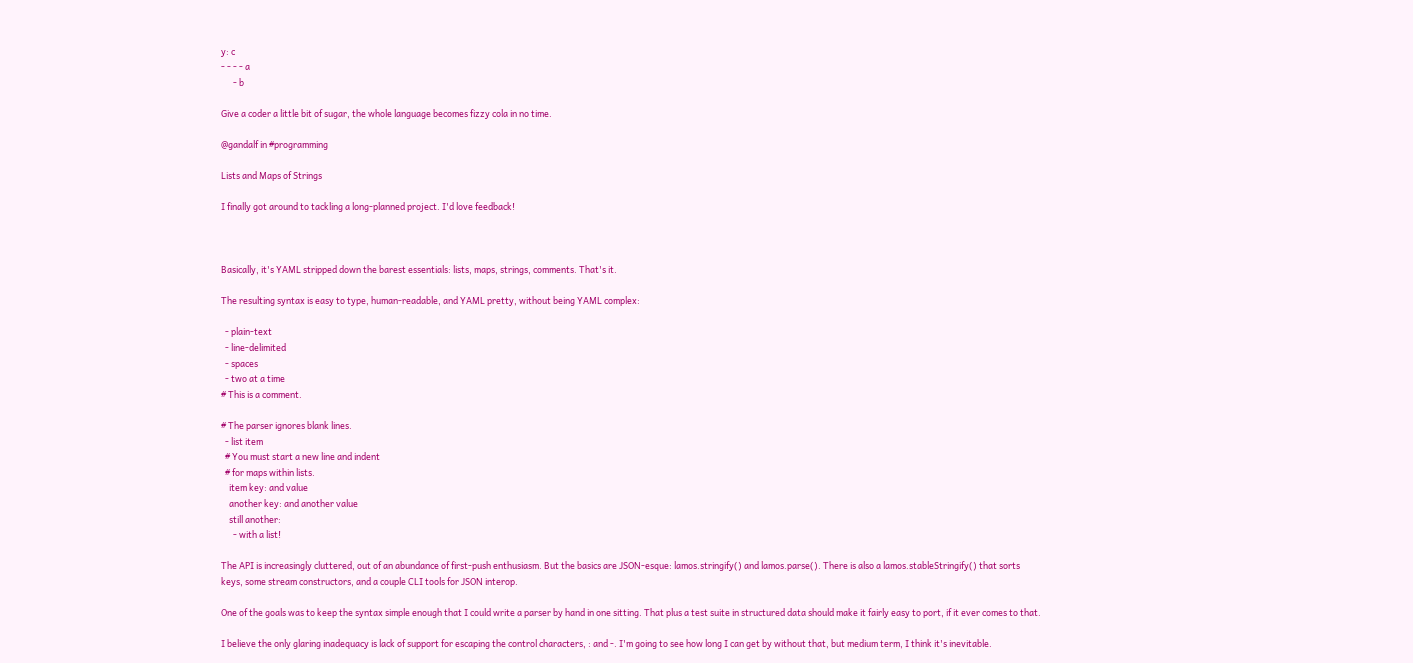y: c
- - - - a
      - b

Give a coder a little bit of sugar, the whole language becomes fizzy cola in no time.

@gandalf in #programming

Lists and Maps of Strings

I finally got around to tackling a long-planned project. I'd love feedback!



Basically, it's YAML stripped down the barest essentials: lists, maps, strings, comments. That's it.

The resulting syntax is easy to type, human-readable, and YAML pretty, without being YAML complex:

  - plain-text
  - line-delimited
  - spaces
  - two at a time
# This is a comment.

# The parser ignores blank lines.
  - list item
  # You must start a new line and indent
  # for maps within lists.
    item key: and value
    another key: and another value
    still another:
      - with a list!

The API is increasingly cluttered, out of an abundance of first-push enthusiasm. But the basics are JSON-esque: lamos.stringify() and lamos.parse(). There is also a lamos.stableStringify() that sorts keys, some stream constructors, and a couple CLI tools for JSON interop.

One of the goals was to keep the syntax simple enough that I could write a parser by hand in one sitting. That plus a test suite in structured data should make it fairly easy to port, if it ever comes to that.

I believe the only glaring inadequacy is lack of support for escaping the control characters, : and -. I'm going to see how long I can get by without that, but medium term, I think it's inevitable.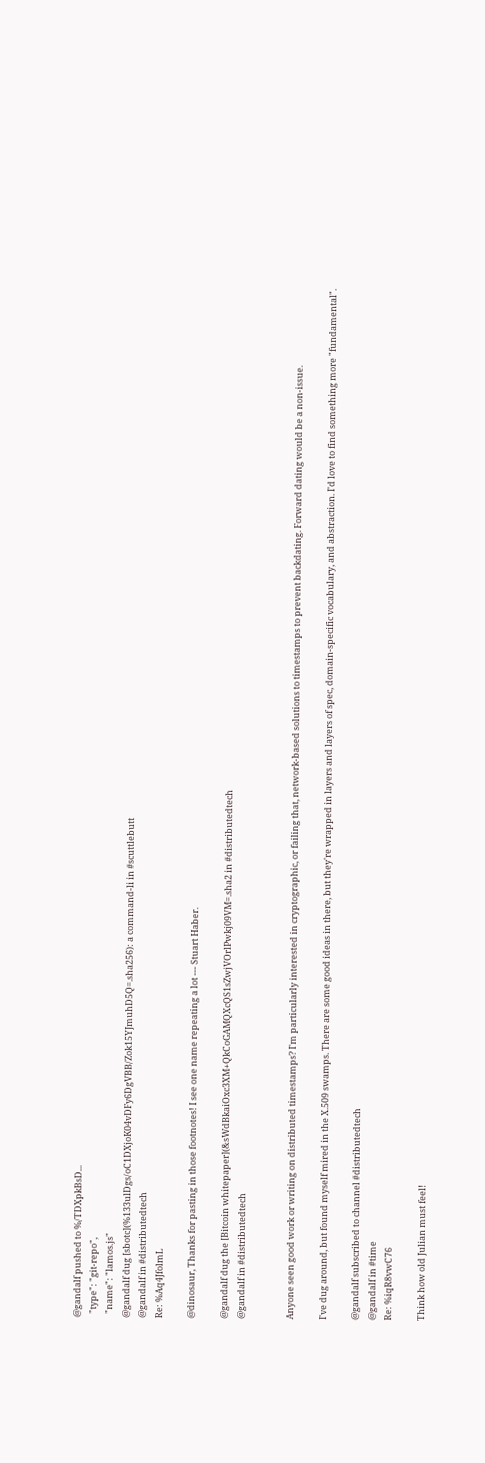@gandalf pushed to %/TDXpkBsD...
  "type": "git-repo",
  "name": "lamos.js"
@gandalf dug [sbotc](%133ulDgs/oC1DXjoK04vDFy6DgVBB/Zok15YJmuhD5Q=.sha256): a command-li in #scuttlebutt
@gandalf in #distributedtech
Re: %Aq4JfolmL

@dinosaur, Thanks for pasting in those footnotes! I see one name repeating a lot --- Stuart Haber.

@gandalf dug the [Bitcoin whitepaper](&sWdBkaiOxc3XM+QkCoGAMQXcQS1sZwjVOrlPwkj09VM=.sha2 in #distributedtech
@gandalf in #distributedtech


Anyone seen good work or writing on distributed timestamps? I'm particularly interested in cryptographic, or failing that, network-based solutions to timestamps to prevent backdating. Forward dating would be a non-issue.

I've dug around, but found myself mired in the X.509 swamps. There are some good ideas in there, but they're wrapped in layers and layers of spec, domain-specific vocabulary, and abstraction. I'd love to find something more "fundamental".

@gandalf subscribed to channel #distributedtech
@gandalf in #time
Re: %iqR8vwC76

Think how old Julian must feel!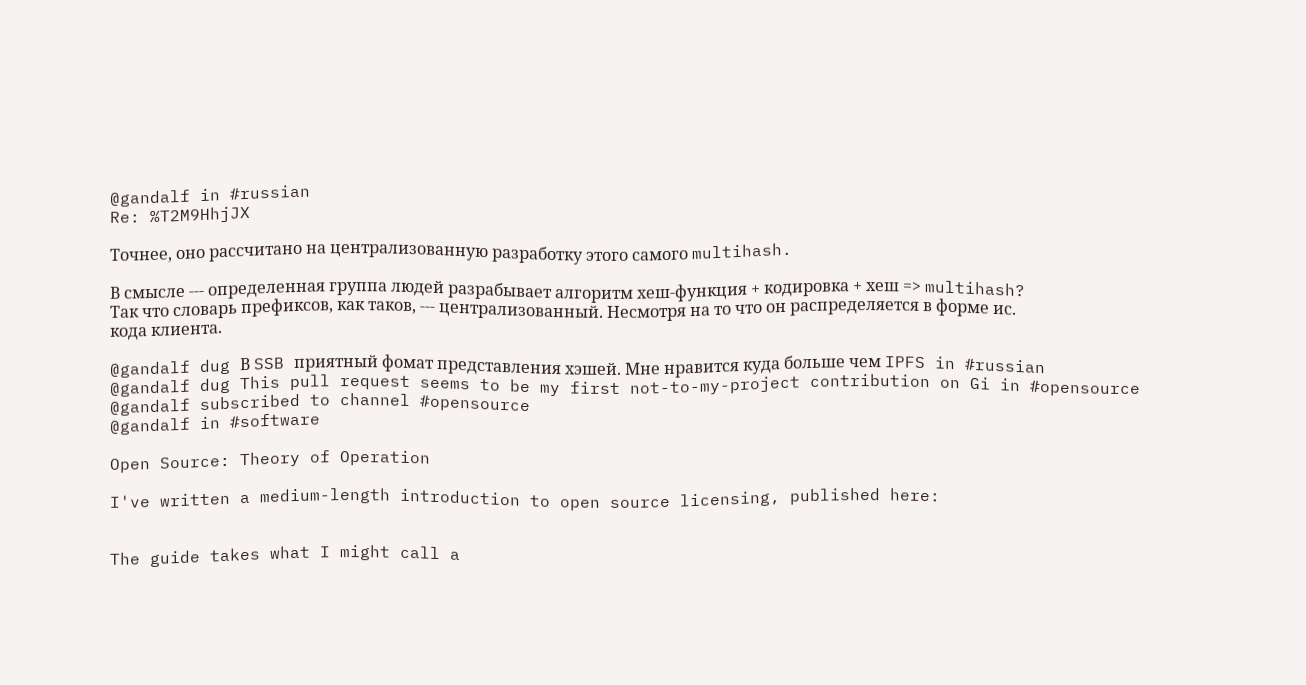@gandalf in #russian
Re: %T2M9HhjJX

Точнее, оно рассчитано на централизованную разработку этого самого multihash.

В смысле --- определенная группа людей разрабывает алгоритм хеш-функция + кодировка + хеш => multihash? Так что словарь префиксов, как таков, --- централизованный. Несмотря на то что он распределяется в форме ис. кода клиента.

@gandalf dug В SSB приятный фомат представления хэшей. Мне нравится куда больше чем IPFS in #russian
@gandalf dug This pull request seems to be my first not-to-my-project contribution on Gi in #opensource
@gandalf subscribed to channel #opensource
@gandalf in #software

Open Source: Theory of Operation

I've written a medium-length introduction to open source licensing, published here:


The guide takes what I might call a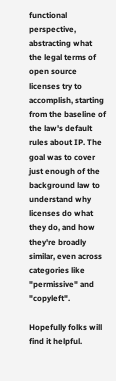functional perspective, abstracting what the legal terms of open source licenses try to accomplish, starting from the baseline of the law's default rules about IP. The goal was to cover just enough of the background law to understand why licenses do what they do, and how they're broadly similar, even across categories like "permissive" and "copyleft".

Hopefully folks will find it helpful.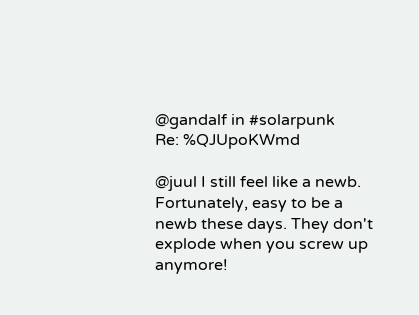@gandalf in #solarpunk
Re: %QJUpoKWmd

@juul I still feel like a newb. Fortunately, easy to be a newb these days. They don't explode when you screw up anymore!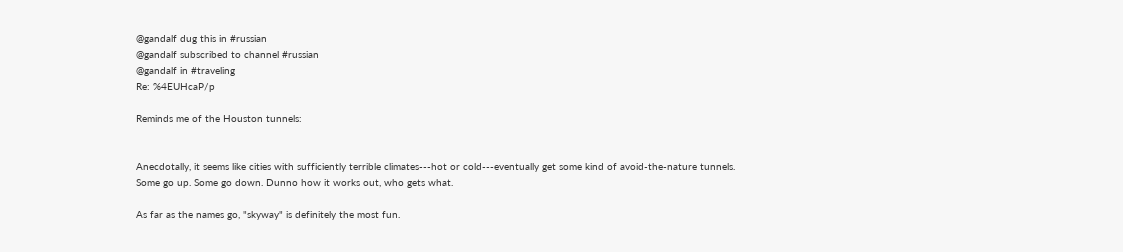@gandalf dug this in #russian
@gandalf subscribed to channel #russian
@gandalf in #traveling
Re: %4EUHcaP/p

Reminds me of the Houston tunnels:


Anecdotally, it seems like cities with sufficiently terrible climates---hot or cold---eventually get some kind of avoid-the-nature tunnels. Some go up. Some go down. Dunno how it works out, who gets what.

As far as the names go, "skyway" is definitely the most fun.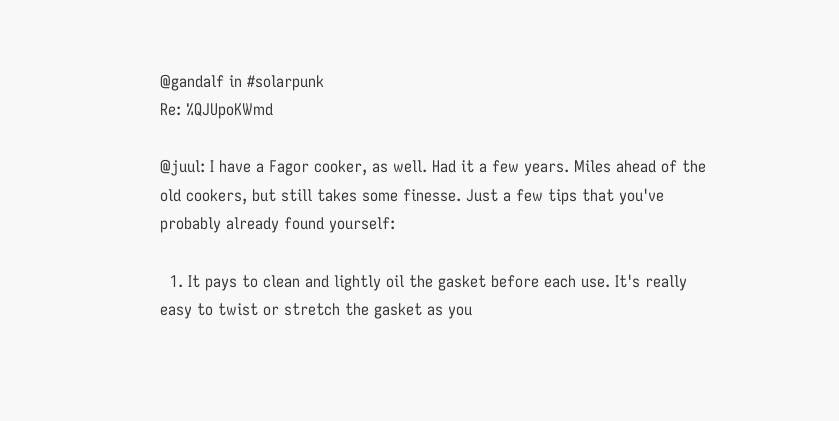@gandalf in #solarpunk
Re: %QJUpoKWmd

@juul: I have a Fagor cooker, as well. Had it a few years. Miles ahead of the old cookers, but still takes some finesse. Just a few tips that you've probably already found yourself:

  1. It pays to clean and lightly oil the gasket before each use. It's really easy to twist or stretch the gasket as you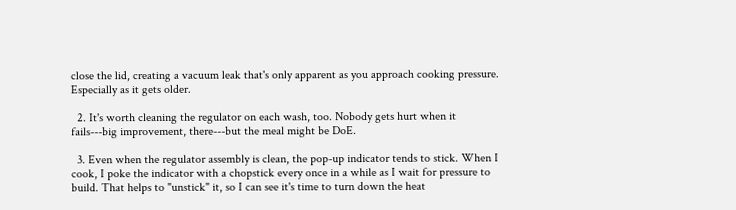close the lid, creating a vacuum leak that's only apparent as you approach cooking pressure. Especially as it gets older.

  2. It's worth cleaning the regulator on each wash, too. Nobody gets hurt when it fails---big improvement, there---but the meal might be DoE.

  3. Even when the regulator assembly is clean, the pop-up indicator tends to stick. When I cook, I poke the indicator with a chopstick every once in a while as I wait for pressure to build. That helps to "unstick" it, so I can see it's time to turn down the heat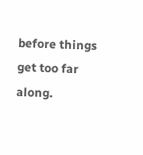before things get too far along.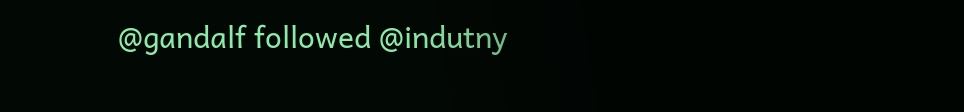@gandalf followed @indutny